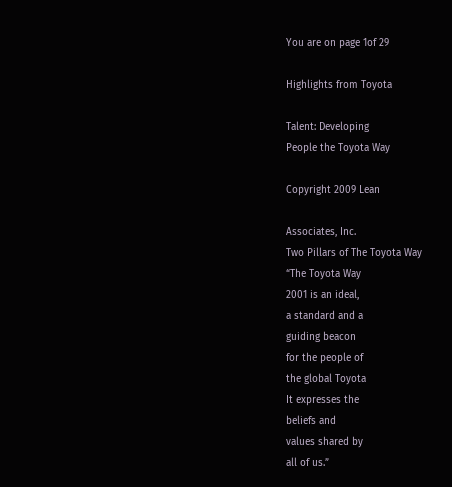You are on page 1of 29

Highlights from Toyota

Talent: Developing
People the Toyota Way

Copyright 2009 Lean

Associates, Inc.
Two Pillars of The Toyota Way
“The Toyota Way
2001 is an ideal,
a standard and a
guiding beacon
for the people of
the global Toyota
It expresses the
beliefs and
values shared by
all of us.”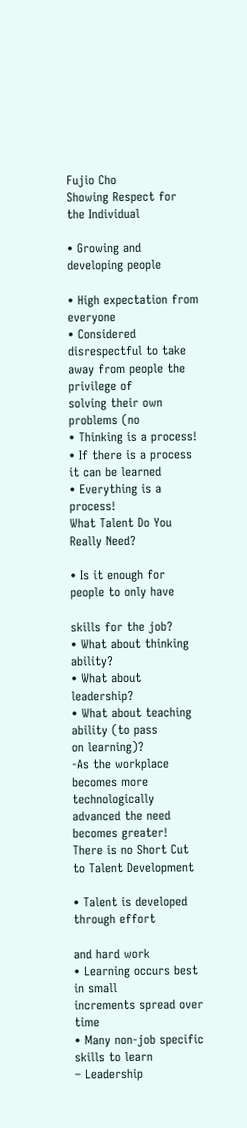Fujio Cho
Showing Respect for the Individual

• Growing and developing people

• High expectation from everyone
• Considered disrespectful to take
away from people the privilege of
solving their own problems (no
• Thinking is a process!
• If there is a process it can be learned
• Everything is a process!
What Talent Do You Really Need?

• Is it enough for people to only have

skills for the job?
• What about thinking ability?
• What about leadership?
• What about teaching ability (to pass
on learning)?
-As the workplace becomes more
technologically advanced the need
becomes greater!
There is no Short Cut to Talent Development

• Talent is developed through effort

and hard work
• Learning occurs best in small
increments spread over time
• Many non-job specific skills to learn
– Leadership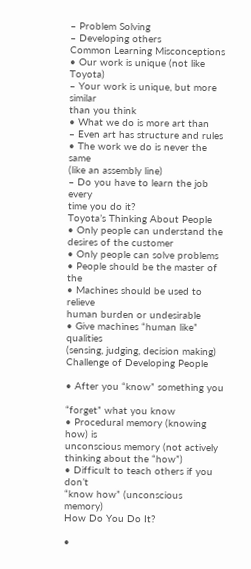– Problem Solving
– Developing others
Common Learning Misconceptions
• Our work is unique (not like Toyota)
– Your work is unique, but more similar
than you think
• What we do is more art than
– Even art has structure and rules
• The work we do is never the same
(like an assembly line)
– Do you have to learn the job every
time you do it?
Toyota’s Thinking About People
• Only people can understand the
desires of the customer
• Only people can solve problems
• People should be the master of the
• Machines should be used to relieve
human burden or undesirable
• Give machines “human like” qualities
(sensing, judging, decision making)
Challenge of Developing People

• After you “know” something you

“forget” what you know
• Procedural memory (knowing how) is
unconscious memory (not actively
thinking about the “how”)
• Difficult to teach others if you don’t
“know how” (unconscious memory)
How Do You Do It?

•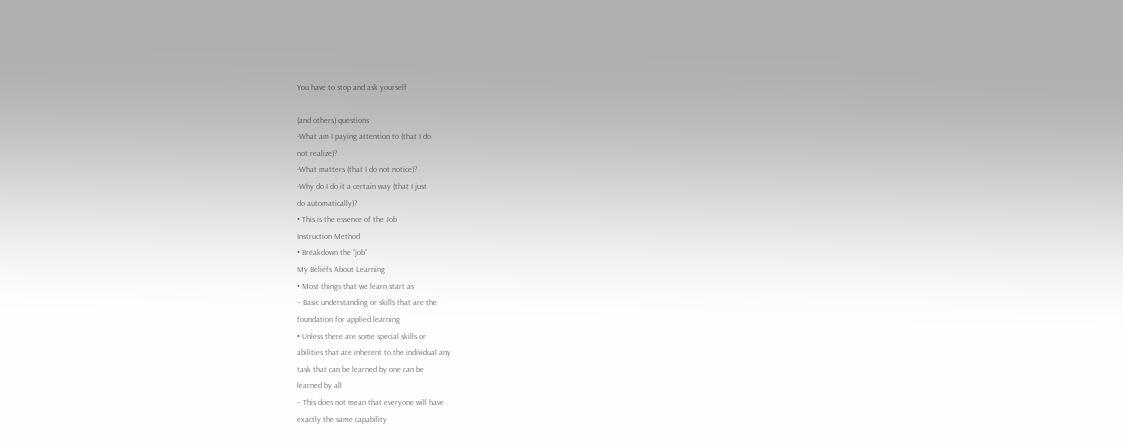You have to stop and ask yourself

(and others) questions
-What am I paying attention to (that I do
not realize)?
-What matters (that I do not notice)?
-Why do I do it a certain way (that I just
do automatically)?
• This is the essence of the Job
Instruction Method
• Breakdown the “job”
My Beliefs About Learning
• Most things that we learn start as
– Basic understanding or skills that are the
foundation for applied learning
• Unless there are some special skills or
abilities that are inherent to the individual any
task that can be learned by one can be
learned by all
– This does not mean that everyone will have
exactly the same capability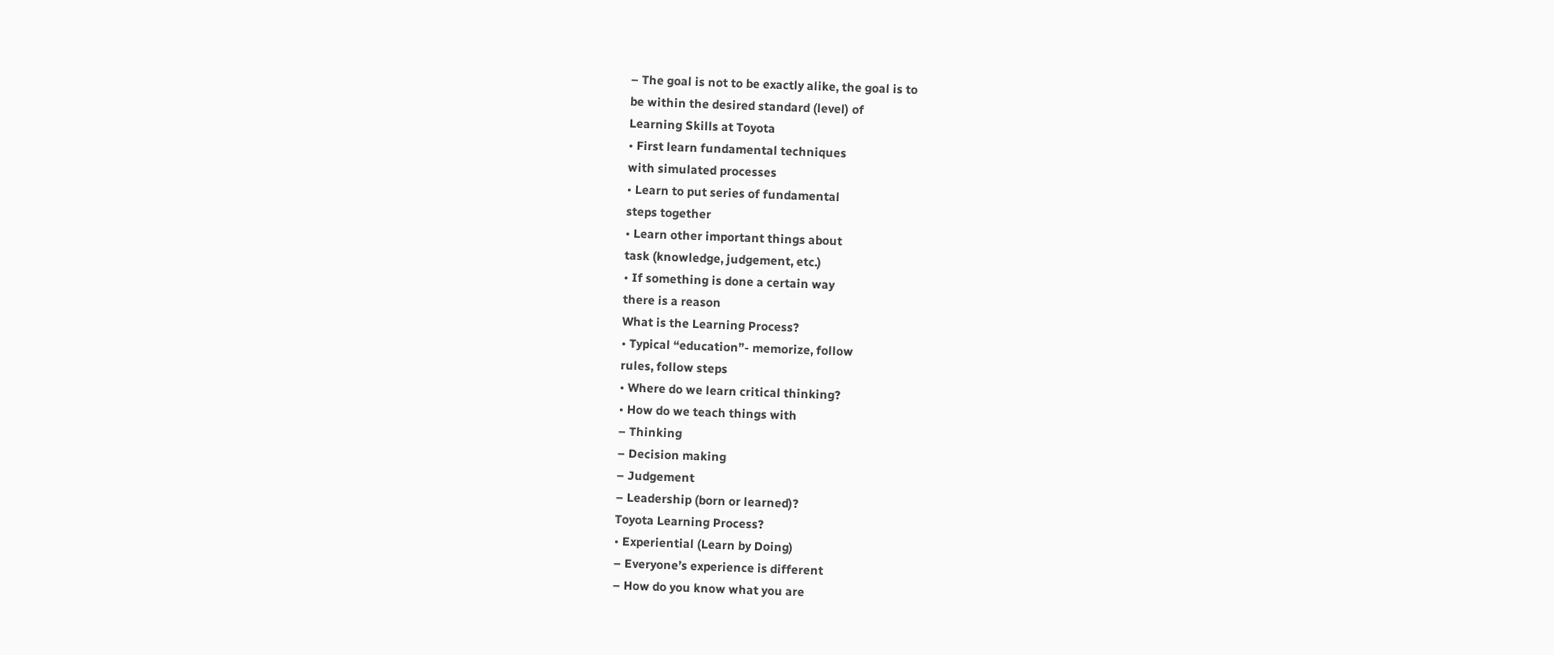– The goal is not to be exactly alike, the goal is to
be within the desired standard (level) of
Learning Skills at Toyota
• First learn fundamental techniques
with simulated processes
• Learn to put series of fundamental
steps together
• Learn other important things about
task (knowledge, judgement, etc.)
• If something is done a certain way
there is a reason
What is the Learning Process?
• Typical “education”- memorize, follow
rules, follow steps
• Where do we learn critical thinking?
• How do we teach things with
– Thinking
– Decision making
– Judgement
– Leadership (born or learned)?
Toyota Learning Process?
• Experiential (Learn by Doing)
– Everyone’s experience is different
– How do you know what you are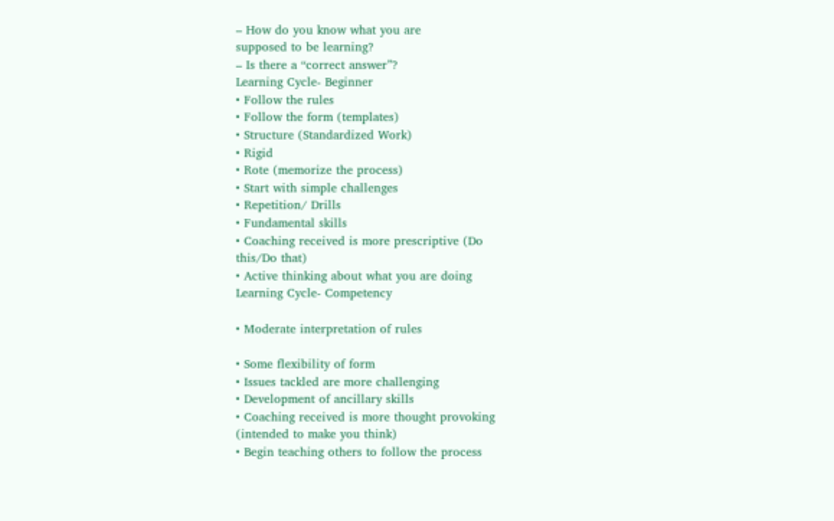– How do you know what you are
supposed to be learning?
– Is there a “correct answer”?
Learning Cycle- Beginner
• Follow the rules
• Follow the form (templates)
• Structure (Standardized Work)
• Rigid
• Rote (memorize the process)
• Start with simple challenges
• Repetition/ Drills
• Fundamental skills
• Coaching received is more prescriptive (Do
this/Do that)
• Active thinking about what you are doing
Learning Cycle- Competency

• Moderate interpretation of rules

• Some flexibility of form
• Issues tackled are more challenging
• Development of ancillary skills
• Coaching received is more thought provoking
(intended to make you think)
• Begin teaching others to follow the process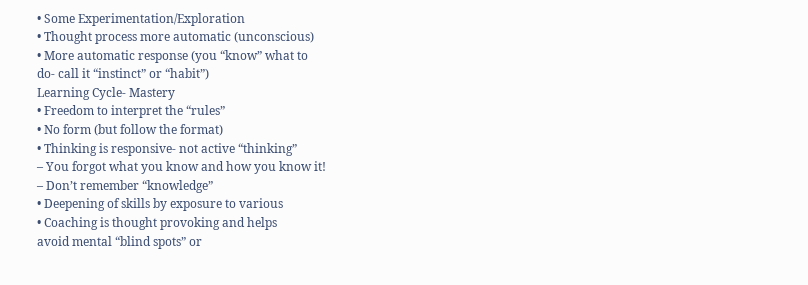• Some Experimentation/Exploration
• Thought process more automatic (unconscious)
• More automatic response (you “know” what to
do- call it “instinct” or “habit”)
Learning Cycle- Mastery
• Freedom to interpret the “rules”
• No form (but follow the format)
• Thinking is responsive- not active “thinking”
– You forgot what you know and how you know it!
– Don’t remember “knowledge”
• Deepening of skills by exposure to various
• Coaching is thought provoking and helps
avoid mental “blind spots” or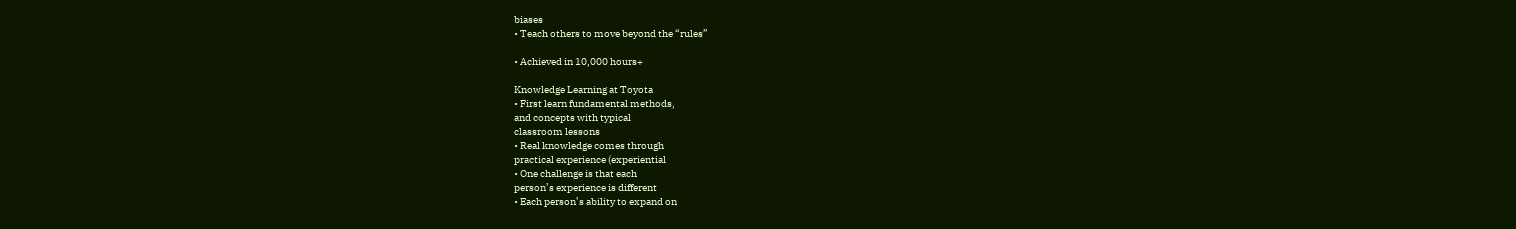biases
• Teach others to move beyond the “rules”

• Achieved in 10,000 hours+

Knowledge Learning at Toyota
• First learn fundamental methods,
and concepts with typical
classroom lessons
• Real knowledge comes through
practical experience (experiential
• One challenge is that each
person’s experience is different
• Each person’s ability to expand on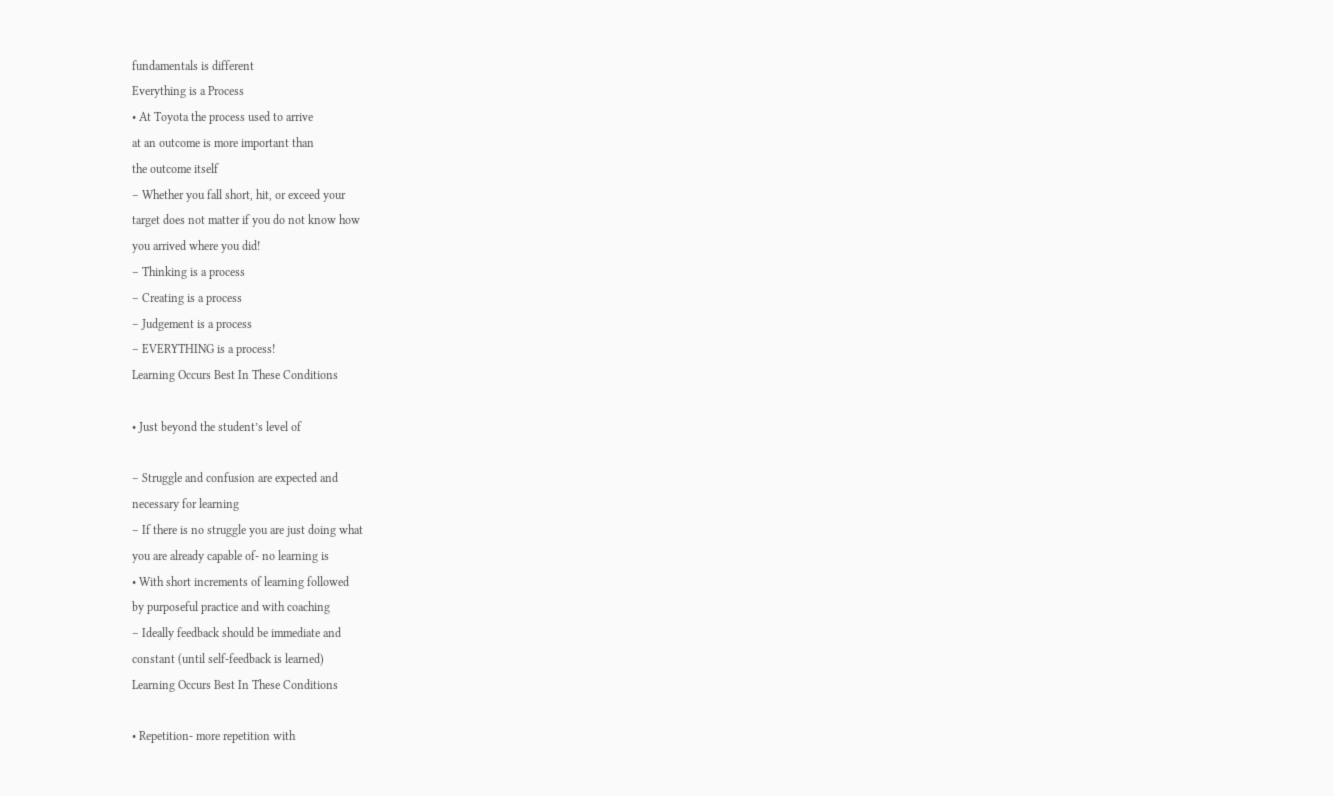fundamentals is different
Everything is a Process
• At Toyota the process used to arrive
at an outcome is more important than
the outcome itself
– Whether you fall short, hit, or exceed your
target does not matter if you do not know how
you arrived where you did!
– Thinking is a process
– Creating is a process
– Judgement is a process
– EVERYTHING is a process!
Learning Occurs Best In These Conditions

• Just beyond the student’s level of

– Struggle and confusion are expected and
necessary for learning
– If there is no struggle you are just doing what
you are already capable of- no learning is
• With short increments of learning followed
by purposeful practice and with coaching
– Ideally feedback should be immediate and
constant (until self-feedback is learned)
Learning Occurs Best In These Conditions

• Repetition- more repetition with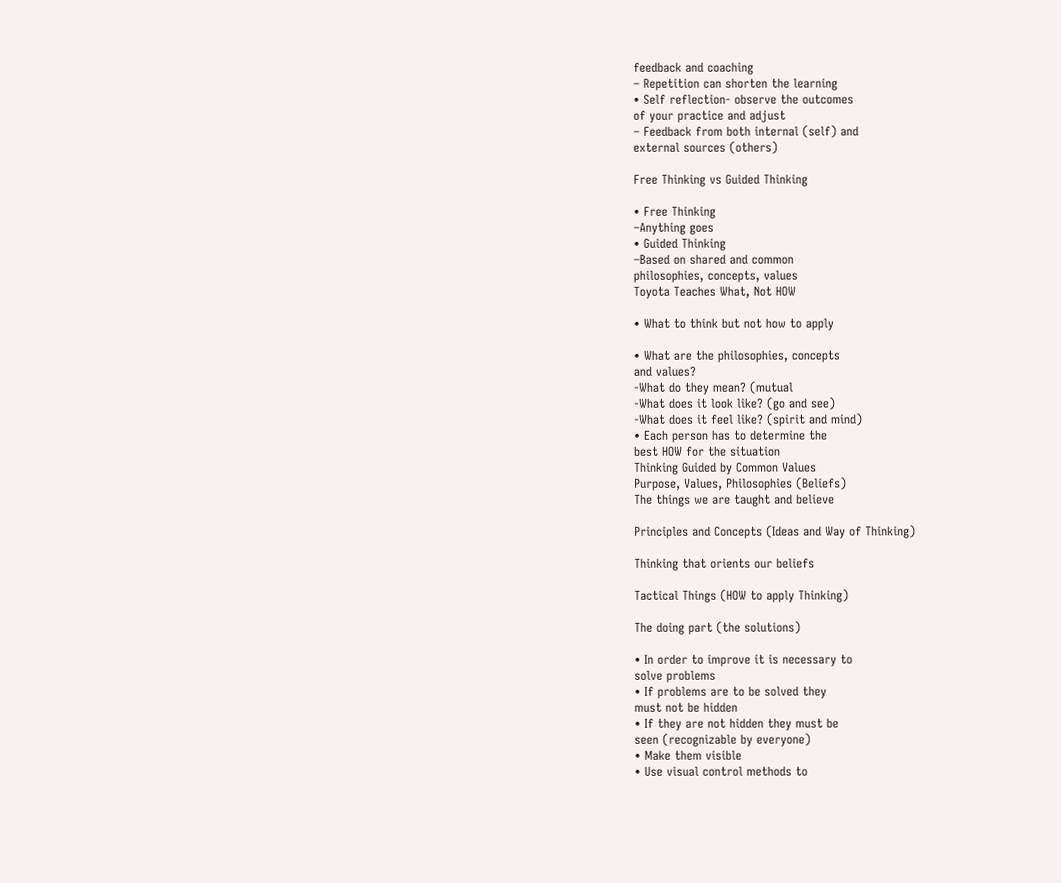feedback and coaching
– Repetition can shorten the learning
• Self reflection- observe the outcomes
of your practice and adjust
– Feedback from both internal (self) and
external sources (others)

Free Thinking vs Guided Thinking

• Free Thinking
–Anything goes
• Guided Thinking
–Based on shared and common
philosophies, concepts, values
Toyota Teaches What, Not HOW

• What to think but not how to apply

• What are the philosophies, concepts
and values?
-What do they mean? (mutual
-What does it look like? (go and see)
-What does it feel like? (spirit and mind)
• Each person has to determine the
best HOW for the situation
Thinking Guided by Common Values
Purpose, Values, Philosophies (Beliefs)
The things we are taught and believe

Principles and Concepts (Ideas and Way of Thinking)

Thinking that orients our beliefs

Tactical Things (HOW to apply Thinking)

The doing part (the solutions)

• In order to improve it is necessary to
solve problems
• If problems are to be solved they
must not be hidden
• If they are not hidden they must be
seen (recognizable by everyone)
• Make them visible
• Use visual control methods to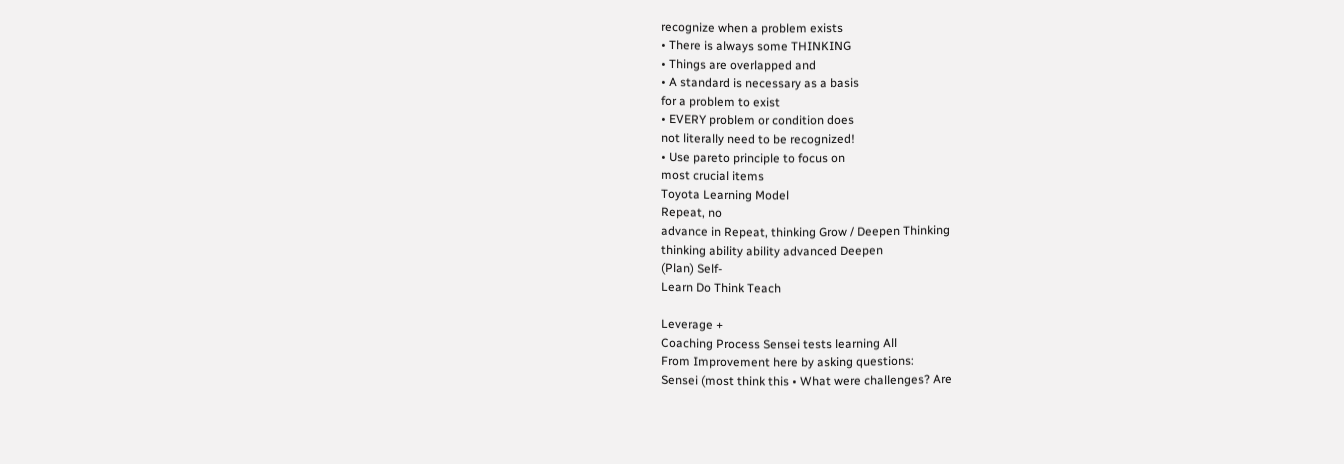recognize when a problem exists
• There is always some THINKING
• Things are overlapped and
• A standard is necessary as a basis
for a problem to exist
• EVERY problem or condition does
not literally need to be recognized!
• Use pareto principle to focus on
most crucial items
Toyota Learning Model
Repeat, no
advance in Repeat, thinking Grow / Deepen Thinking
thinking ability ability advanced Deepen
(Plan) Self-
Learn Do Think Teach

Leverage +
Coaching Process Sensei tests learning All
From Improvement here by asking questions:
Sensei (most think this • What were challenges? Are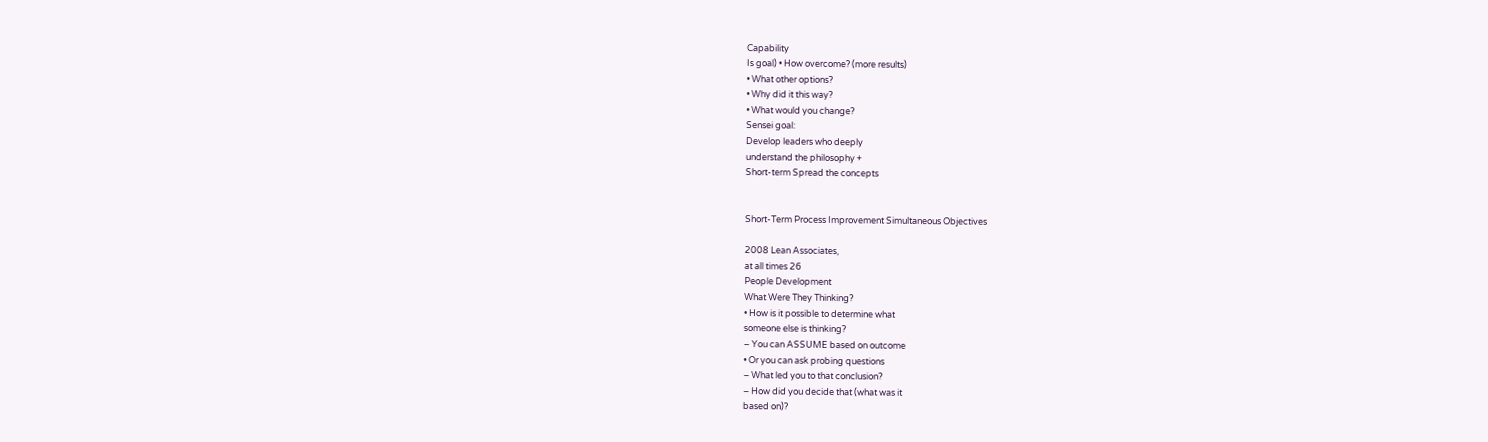Capability
Is goal) • How overcome? (more results)
• What other options?
• Why did it this way?
• What would you change?
Sensei goal:
Develop leaders who deeply
understand the philosophy +
Short-term Spread the concepts


Short-Term Process Improvement Simultaneous Objectives

2008 Lean Associates,
at all times 26
People Development
What Were They Thinking?
• How is it possible to determine what
someone else is thinking?
– You can ASSUME based on outcome
• Or you can ask probing questions
– What led you to that conclusion?
– How did you decide that (what was it
based on)?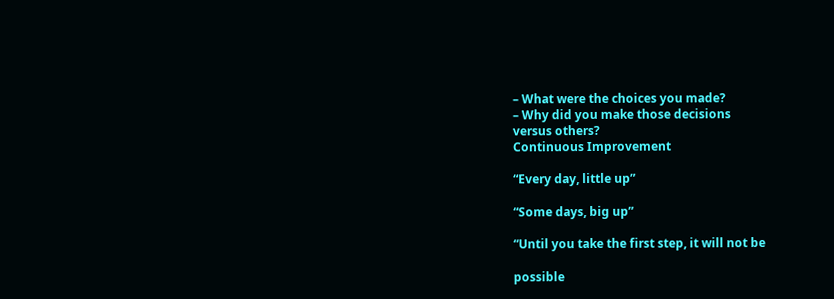– What were the choices you made?
– Why did you make those decisions
versus others?
Continuous Improvement

“Every day, little up”

“Some days, big up”

“Until you take the first step, it will not be

possible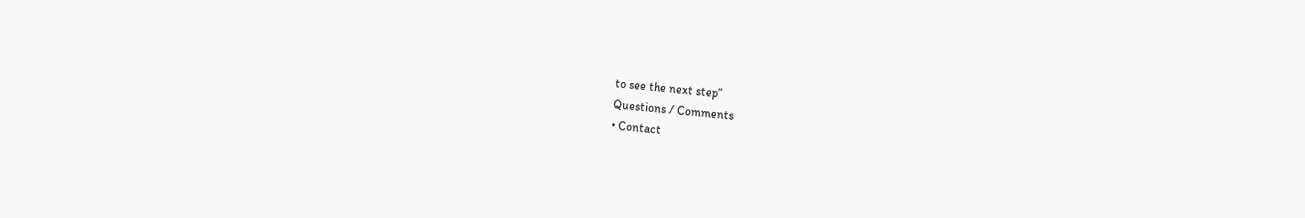to see the next step”
Questions / Comments
• Contact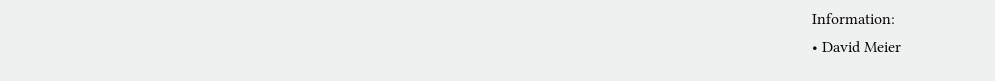Information:
• David Meier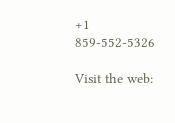+1 859-552-5326

Visit the web: